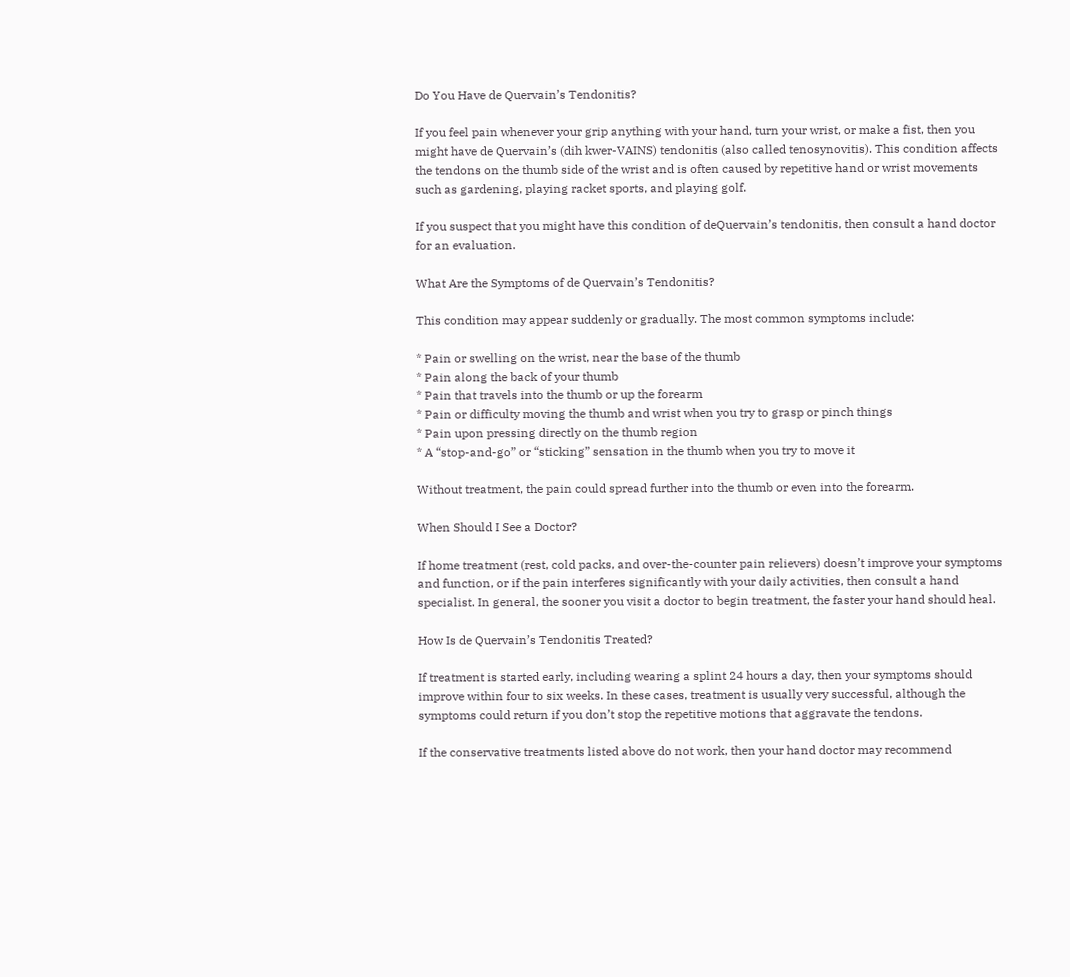Do You Have de Quervain’s Tendonitis?

If you feel pain whenever your grip anything with your hand, turn your wrist, or make a fist, then you might have de Quervain’s (dih kwer-VAINS) tendonitis (also called tenosynovitis). This condition affects the tendons on the thumb side of the wrist and is often caused by repetitive hand or wrist movements such as gardening, playing racket sports, and playing golf.

If you suspect that you might have this condition of deQuervain’s tendonitis, then consult a hand doctor for an evaluation.

What Are the Symptoms of de Quervain’s Tendonitis?

This condition may appear suddenly or gradually. The most common symptoms include:

* Pain or swelling on the wrist, near the base of the thumb
* Pain along the back of your thumb
* Pain that travels into the thumb or up the forearm
* Pain or difficulty moving the thumb and wrist when you try to grasp or pinch things
* Pain upon pressing directly on the thumb region
* A “stop-and-go” or “sticking” sensation in the thumb when you try to move it

Without treatment, the pain could spread further into the thumb or even into the forearm.

When Should I See a Doctor?

If home treatment (rest, cold packs, and over-the-counter pain relievers) doesn’t improve your symptoms and function, or if the pain interferes significantly with your daily activities, then consult a hand specialist. In general, the sooner you visit a doctor to begin treatment, the faster your hand should heal.

How Is de Quervain’s Tendonitis Treated?

If treatment is started early, including wearing a splint 24 hours a day, then your symptoms should improve within four to six weeks. In these cases, treatment is usually very successful, although the symptoms could return if you don’t stop the repetitive motions that aggravate the tendons.

If the conservative treatments listed above do not work, then your hand doctor may recommend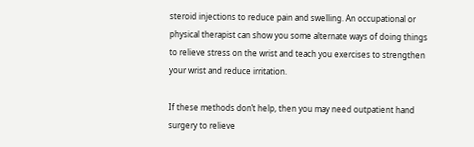steroid injections to reduce pain and swelling. An occupational or physical therapist can show you some alternate ways of doing things to relieve stress on the wrist and teach you exercises to strengthen your wrist and reduce irritation.

If these methods don’t help, then you may need outpatient hand surgery to relieve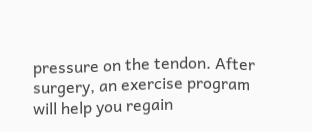pressure on the tendon. After surgery, an exercise program will help you regain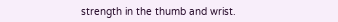strength in the thumb and wrist.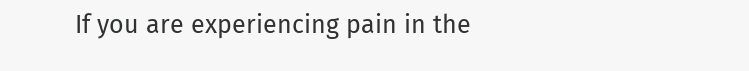If you are experiencing pain in the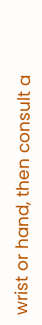wrist or hand, then consult a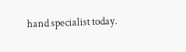hand specialist today.